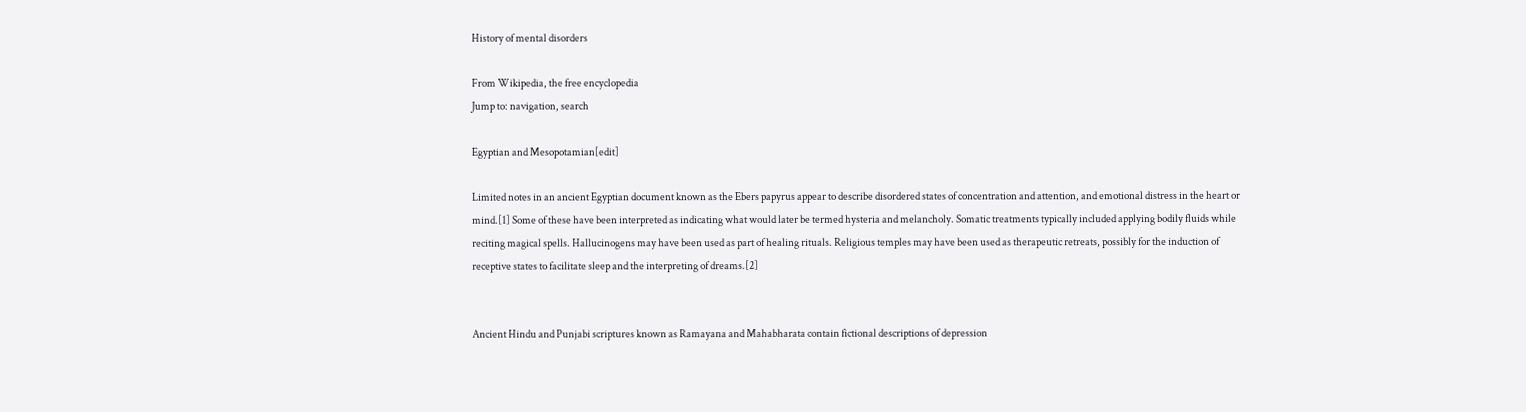History of mental disorders

From Wikipedia, the free encyclopedia
Jump to: navigation, search

Egyptian and Mesopotamian[edit]

Limited notes in an ancient Egyptian document known as the Ebers papyrus appear to describe disordered states of concentration and attention, and emotional distress in the heart or mind.[1] Some of these have been interpreted as indicating what would later be termed hysteria and melancholy. Somatic treatments typically included applying bodily fluids while reciting magical spells. Hallucinogens may have been used as part of healing rituals. Religious temples may have been used as therapeutic retreats, possibly for the induction of receptive states to facilitate sleep and the interpreting of dreams.[2]


Ancient Hindu and Punjabi scriptures known as Ramayana and Mahabharata contain fictional descriptions of depression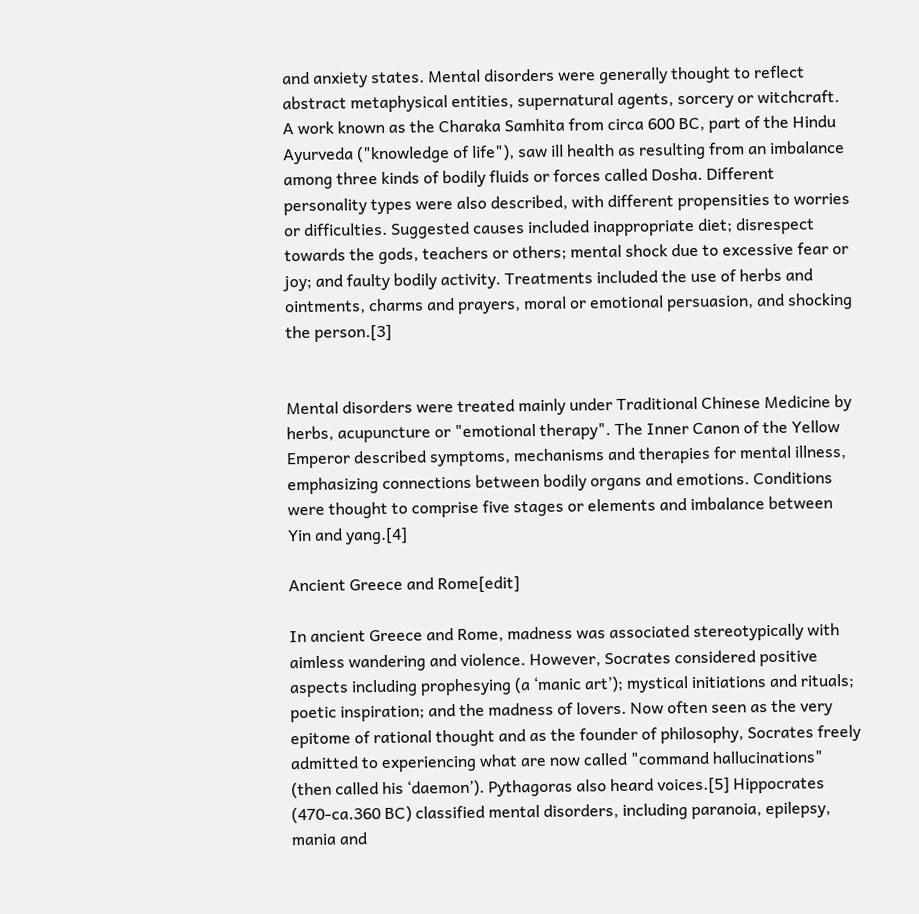and anxiety states. Mental disorders were generally thought to reflect abstract metaphysical entities, supernatural agents, sorcery or witchcraft. A work known as the Charaka Samhita from circa 600 BC, part of the Hindu Ayurveda ("knowledge of life"), saw ill health as resulting from an imbalance among three kinds of bodily fluids or forces called Dosha. Different personality types were also described, with different propensities to worries or difficulties. Suggested causes included inappropriate diet; disrespect towards the gods, teachers or others; mental shock due to excessive fear or joy; and faulty bodily activity. Treatments included the use of herbs and ointments, charms and prayers, moral or emotional persuasion, and shocking the person.[3]


Mental disorders were treated mainly under Traditional Chinese Medicine by herbs, acupuncture or "emotional therapy". The Inner Canon of the Yellow Emperor described symptoms, mechanisms and therapies for mental illness, emphasizing connections between bodily organs and emotions. Conditions were thought to comprise five stages or elements and imbalance between Yin and yang.[4]

Ancient Greece and Rome[edit]

In ancient Greece and Rome, madness was associated stereotypically with aimless wandering and violence. However, Socrates considered positive aspects including prophesying (a ‘manic art’); mystical initiations and rituals; poetic inspiration; and the madness of lovers. Now often seen as the very epitome of rational thought and as the founder of philosophy, Socrates freely admitted to experiencing what are now called "command hallucinations" (then called his ‘daemon’). Pythagoras also heard voices.[5] Hippocrates (470-ca.360 BC) classified mental disorders, including paranoia, epilepsy, mania and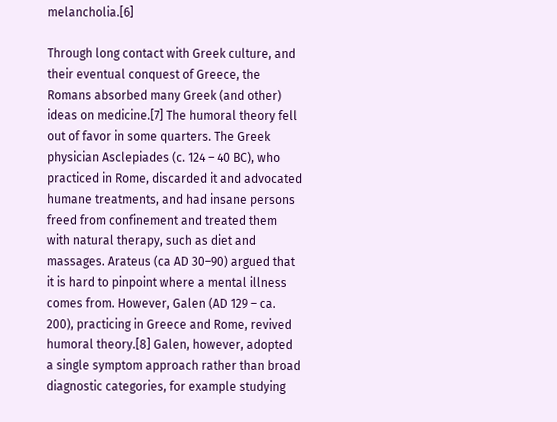melancholia.[6]

Through long contact with Greek culture, and their eventual conquest of Greece, the Romans absorbed many Greek (and other) ideas on medicine.[7] The humoral theory fell out of favor in some quarters. The Greek physician Asclepiades (c. 124 – 40 BC), who practiced in Rome, discarded it and advocated humane treatments, and had insane persons freed from confinement and treated them with natural therapy, such as diet and massages. Arateus (ca AD 30–90) argued that it is hard to pinpoint where a mental illness comes from. However, Galen (AD 129 – ca. 200), practicing in Greece and Rome, revived humoral theory.[8] Galen, however, adopted a single symptom approach rather than broad diagnostic categories, for example studying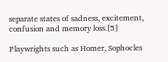separate states of sadness, excitement, confusion and memory loss.[5]

Playwrights such as Homer, Sophocles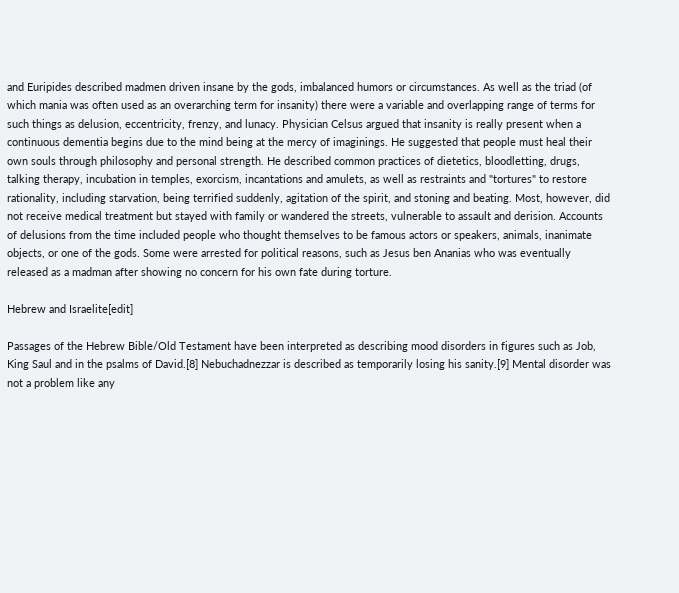and Euripides described madmen driven insane by the gods, imbalanced humors or circumstances. As well as the triad (of which mania was often used as an overarching term for insanity) there were a variable and overlapping range of terms for such things as delusion, eccentricity, frenzy, and lunacy. Physician Celsus argued that insanity is really present when a continuous dementia begins due to the mind being at the mercy of imaginings. He suggested that people must heal their own souls through philosophy and personal strength. He described common practices of dietetics, bloodletting, drugs, talking therapy, incubation in temples, exorcism, incantations and amulets, as well as restraints and "tortures" to restore rationality, including starvation, being terrified suddenly, agitation of the spirit, and stoning and beating. Most, however, did not receive medical treatment but stayed with family or wandered the streets, vulnerable to assault and derision. Accounts of delusions from the time included people who thought themselves to be famous actors or speakers, animals, inanimate objects, or one of the gods. Some were arrested for political reasons, such as Jesus ben Ananias who was eventually released as a madman after showing no concern for his own fate during torture.

Hebrew and Israelite[edit]

Passages of the Hebrew Bible/Old Testament have been interpreted as describing mood disorders in figures such as Job, King Saul and in the psalms of David.[8] Nebuchadnezzar is described as temporarily losing his sanity.[9] Mental disorder was not a problem like any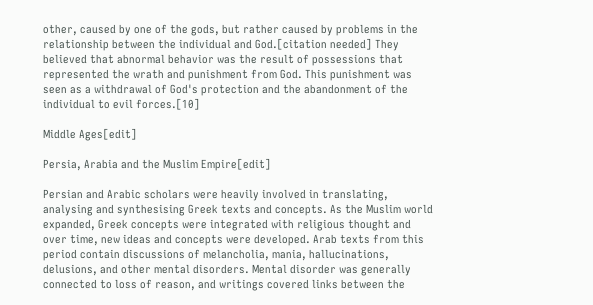other, caused by one of the gods, but rather caused by problems in the relationship between the individual and God.[citation needed] They believed that abnormal behavior was the result of possessions that represented the wrath and punishment from God. This punishment was seen as a withdrawal of God's protection and the abandonment of the individual to evil forces.[10]

Middle Ages[edit]

Persia, Arabia and the Muslim Empire[edit]

Persian and Arabic scholars were heavily involved in translating, analysing and synthesising Greek texts and concepts. As the Muslim world expanded, Greek concepts were integrated with religious thought and over time, new ideas and concepts were developed. Arab texts from this period contain discussions of melancholia, mania, hallucinations, delusions, and other mental disorders. Mental disorder was generally connected to loss of reason, and writings covered links between the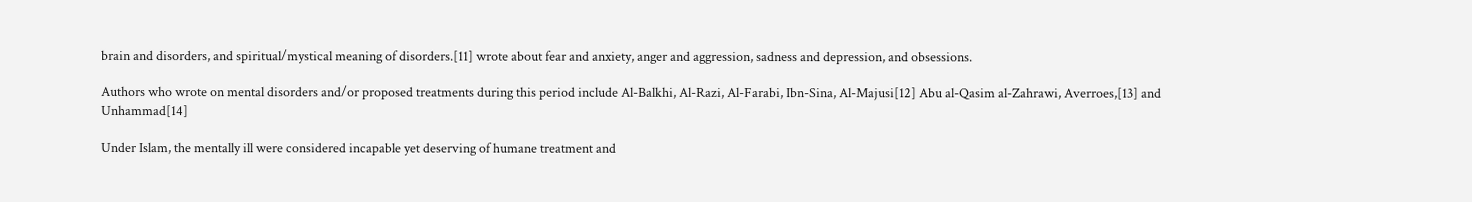brain and disorders, and spiritual/mystical meaning of disorders.[11] wrote about fear and anxiety, anger and aggression, sadness and depression, and obsessions.

Authors who wrote on mental disorders and/or proposed treatments during this period include Al-Balkhi, Al-Razi, Al-Farabi, Ibn-Sina, Al-Majusi[12] Abu al-Qasim al-Zahrawi, Averroes,[13] and Unhammad[14]

Under Islam, the mentally ill were considered incapable yet deserving of humane treatment and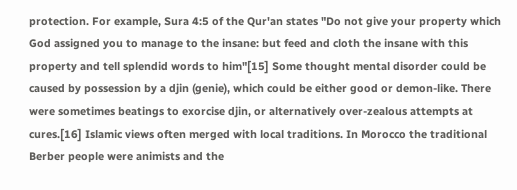protection. For example, Sura 4:5 of the Qur'an states "Do not give your property which God assigned you to manage to the insane: but feed and cloth the insane with this property and tell splendid words to him"[15] Some thought mental disorder could be caused by possession by a djin (genie), which could be either good or demon-like. There were sometimes beatings to exorcise djin, or alternatively over-zealous attempts at cures.[16] Islamic views often merged with local traditions. In Morocco the traditional Berber people were animists and the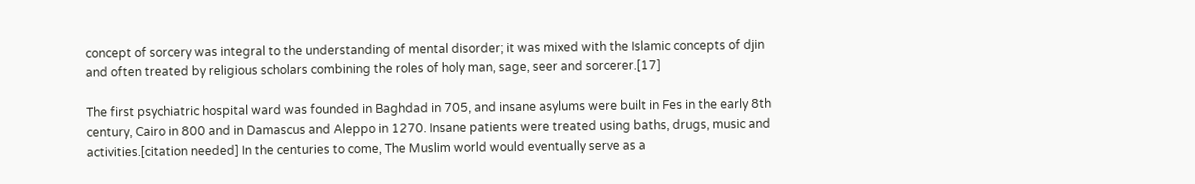concept of sorcery was integral to the understanding of mental disorder; it was mixed with the Islamic concepts of djin and often treated by religious scholars combining the roles of holy man, sage, seer and sorcerer.[17]

The first psychiatric hospital ward was founded in Baghdad in 705, and insane asylums were built in Fes in the early 8th century, Cairo in 800 and in Damascus and Aleppo in 1270. Insane patients were treated using baths, drugs, music and activities.[citation needed] In the centuries to come, The Muslim world would eventually serve as a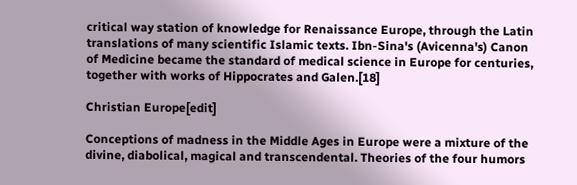critical way station of knowledge for Renaissance Europe, through the Latin translations of many scientific Islamic texts. Ibn-Sina's (Avicenna's) Canon of Medicine became the standard of medical science in Europe for centuries, together with works of Hippocrates and Galen.[18]

Christian Europe[edit]

Conceptions of madness in the Middle Ages in Europe were a mixture of the divine, diabolical, magical and transcendental. Theories of the four humors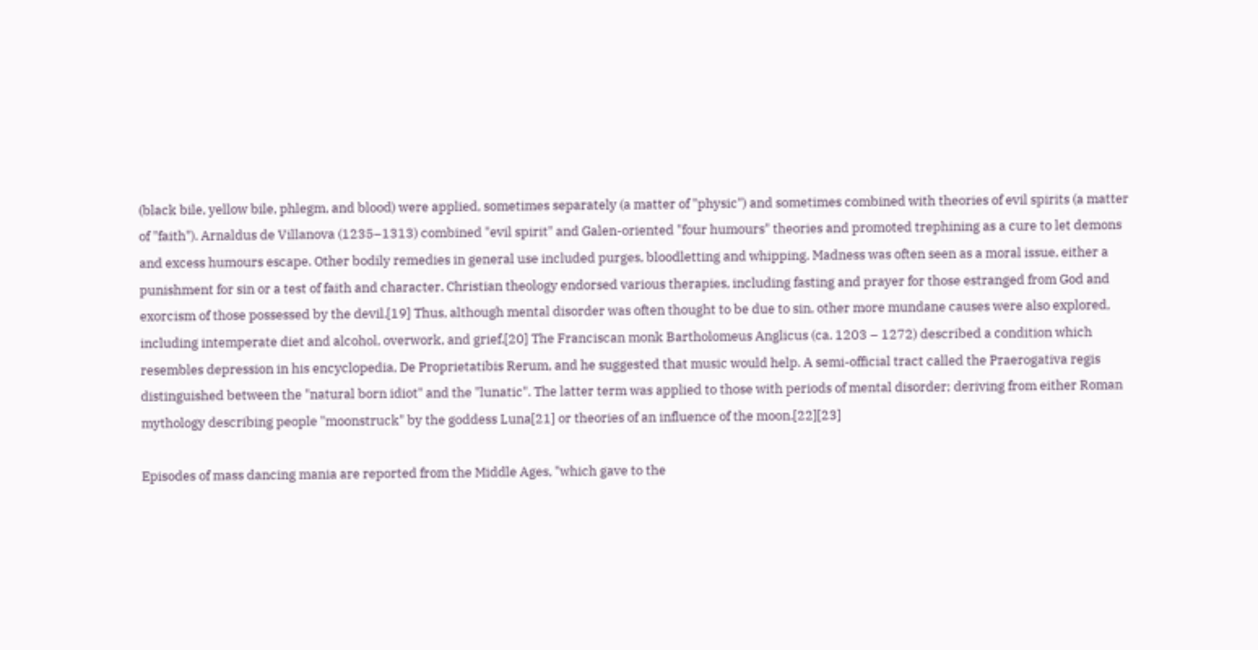(black bile, yellow bile, phlegm, and blood) were applied, sometimes separately (a matter of "physic") and sometimes combined with theories of evil spirits (a matter of "faith"). Arnaldus de Villanova (1235–1313) combined "evil spirit" and Galen-oriented "four humours" theories and promoted trephining as a cure to let demons and excess humours escape. Other bodily remedies in general use included purges, bloodletting and whipping. Madness was often seen as a moral issue, either a punishment for sin or a test of faith and character. Christian theology endorsed various therapies, including fasting and prayer for those estranged from God and exorcism of those possessed by the devil.[19] Thus, although mental disorder was often thought to be due to sin, other more mundane causes were also explored, including intemperate diet and alcohol, overwork, and grief.[20] The Franciscan monk Bartholomeus Anglicus (ca. 1203 – 1272) described a condition which resembles depression in his encyclopedia, De Proprietatibis Rerum, and he suggested that music would help. A semi-official tract called the Praerogativa regis distinguished between the "natural born idiot" and the "lunatic". The latter term was applied to those with periods of mental disorder; deriving from either Roman mythology describing people "moonstruck" by the goddess Luna[21] or theories of an influence of the moon.[22][23]

Episodes of mass dancing mania are reported from the Middle Ages, "which gave to the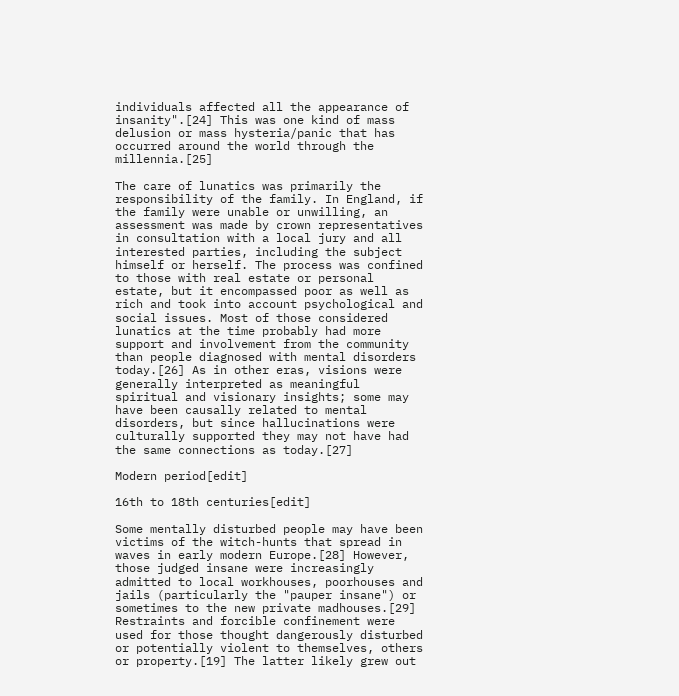individuals affected all the appearance of insanity".[24] This was one kind of mass delusion or mass hysteria/panic that has occurred around the world through the millennia.[25]

The care of lunatics was primarily the responsibility of the family. In England, if the family were unable or unwilling, an assessment was made by crown representatives in consultation with a local jury and all interested parties, including the subject himself or herself. The process was confined to those with real estate or personal estate, but it encompassed poor as well as rich and took into account psychological and social issues. Most of those considered lunatics at the time probably had more support and involvement from the community than people diagnosed with mental disorders today.[26] As in other eras, visions were generally interpreted as meaningful spiritual and visionary insights; some may have been causally related to mental disorders, but since hallucinations were culturally supported they may not have had the same connections as today.[27]

Modern period[edit]

16th to 18th centuries[edit]

Some mentally disturbed people may have been victims of the witch-hunts that spread in waves in early modern Europe.[28] However, those judged insane were increasingly admitted to local workhouses, poorhouses and jails (particularly the "pauper insane") or sometimes to the new private madhouses.[29] Restraints and forcible confinement were used for those thought dangerously disturbed or potentially violent to themselves, others or property.[19] The latter likely grew out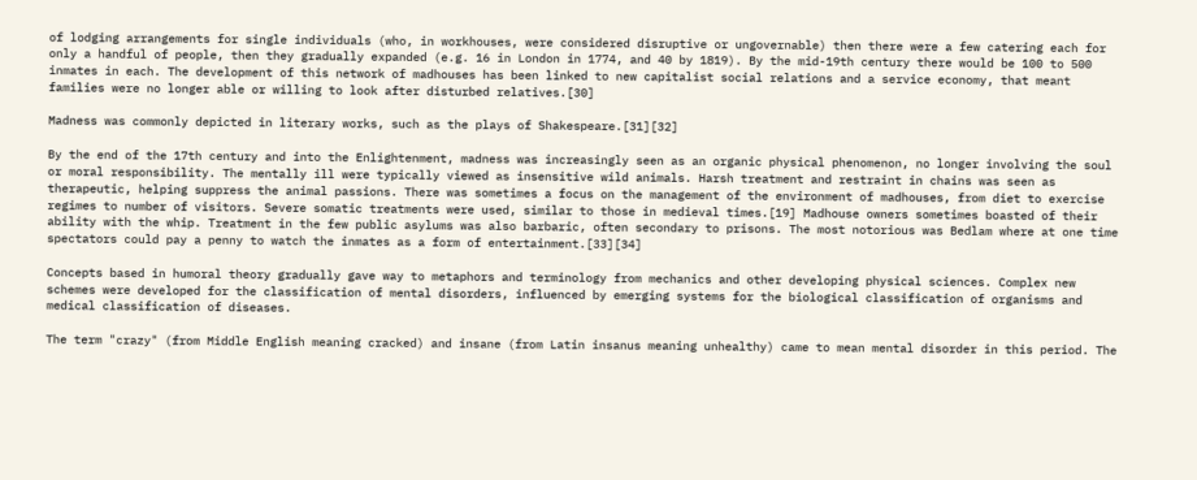of lodging arrangements for single individuals (who, in workhouses, were considered disruptive or ungovernable) then there were a few catering each for only a handful of people, then they gradually expanded (e.g. 16 in London in 1774, and 40 by 1819). By the mid-19th century there would be 100 to 500 inmates in each. The development of this network of madhouses has been linked to new capitalist social relations and a service economy, that meant families were no longer able or willing to look after disturbed relatives.[30]

Madness was commonly depicted in literary works, such as the plays of Shakespeare.[31][32]

By the end of the 17th century and into the Enlightenment, madness was increasingly seen as an organic physical phenomenon, no longer involving the soul or moral responsibility. The mentally ill were typically viewed as insensitive wild animals. Harsh treatment and restraint in chains was seen as therapeutic, helping suppress the animal passions. There was sometimes a focus on the management of the environment of madhouses, from diet to exercise regimes to number of visitors. Severe somatic treatments were used, similar to those in medieval times.[19] Madhouse owners sometimes boasted of their ability with the whip. Treatment in the few public asylums was also barbaric, often secondary to prisons. The most notorious was Bedlam where at one time spectators could pay a penny to watch the inmates as a form of entertainment.[33][34]

Concepts based in humoral theory gradually gave way to metaphors and terminology from mechanics and other developing physical sciences. Complex new schemes were developed for the classification of mental disorders, influenced by emerging systems for the biological classification of organisms and medical classification of diseases.

The term "crazy" (from Middle English meaning cracked) and insane (from Latin insanus meaning unhealthy) came to mean mental disorder in this period. The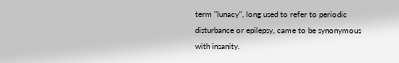term "lunacy", long used to refer to periodic disturbance or epilepsy, came to be synonymous with insanity.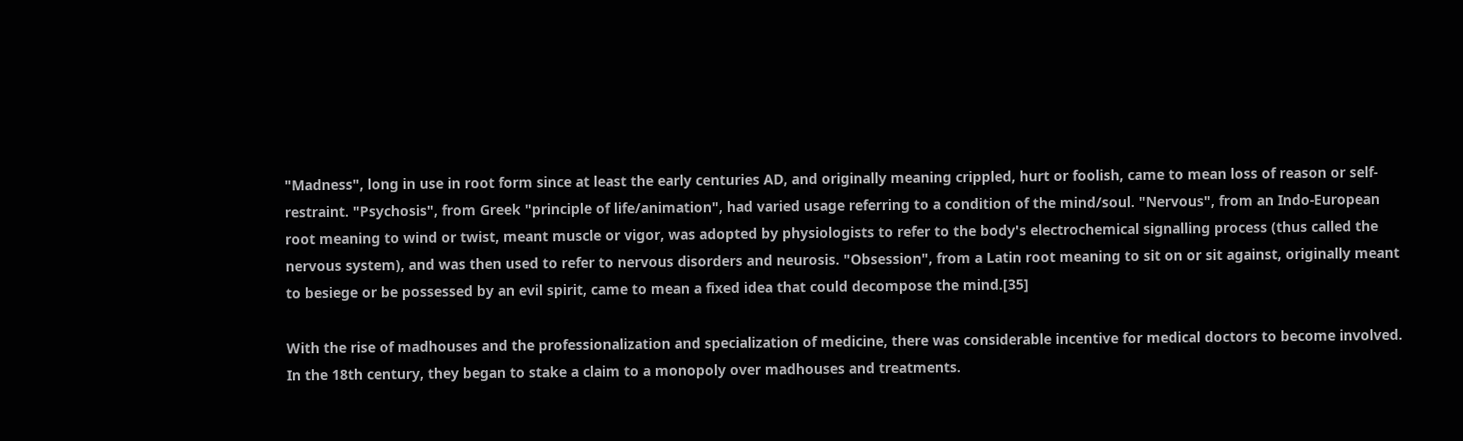"Madness", long in use in root form since at least the early centuries AD, and originally meaning crippled, hurt or foolish, came to mean loss of reason or self-restraint. "Psychosis", from Greek "principle of life/animation", had varied usage referring to a condition of the mind/soul. "Nervous", from an Indo-European root meaning to wind or twist, meant muscle or vigor, was adopted by physiologists to refer to the body's electrochemical signalling process (thus called the nervous system), and was then used to refer to nervous disorders and neurosis. "Obsession", from a Latin root meaning to sit on or sit against, originally meant to besiege or be possessed by an evil spirit, came to mean a fixed idea that could decompose the mind.[35]

With the rise of madhouses and the professionalization and specialization of medicine, there was considerable incentive for medical doctors to become involved. In the 18th century, they began to stake a claim to a monopoly over madhouses and treatments.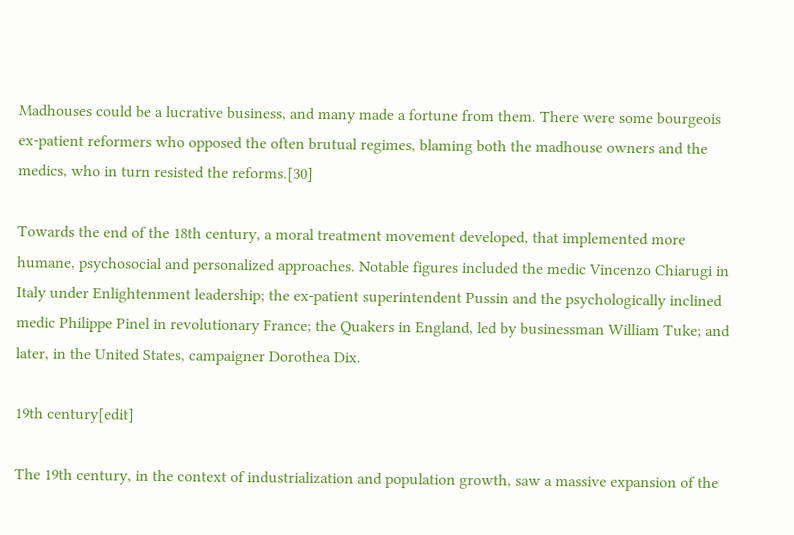Madhouses could be a lucrative business, and many made a fortune from them. There were some bourgeois ex-patient reformers who opposed the often brutual regimes, blaming both the madhouse owners and the medics, who in turn resisted the reforms.[30]

Towards the end of the 18th century, a moral treatment movement developed, that implemented more humane, psychosocial and personalized approaches. Notable figures included the medic Vincenzo Chiarugi in Italy under Enlightenment leadership; the ex-patient superintendent Pussin and the psychologically inclined medic Philippe Pinel in revolutionary France; the Quakers in England, led by businessman William Tuke; and later, in the United States, campaigner Dorothea Dix.

19th century[edit]

The 19th century, in the context of industrialization and population growth, saw a massive expansion of the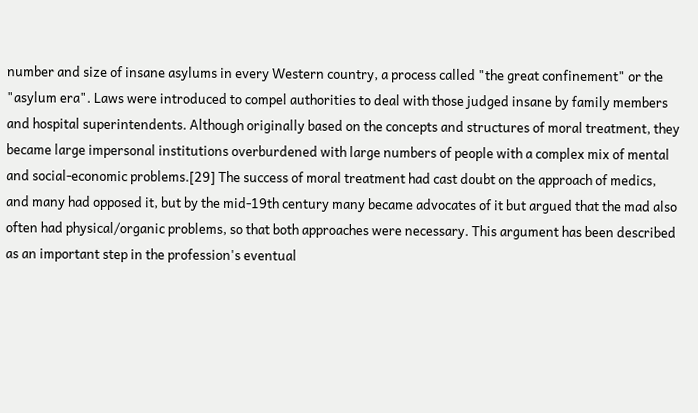number and size of insane asylums in every Western country, a process called "the great confinement" or the "asylum era". Laws were introduced to compel authorities to deal with those judged insane by family members and hospital superintendents. Although originally based on the concepts and structures of moral treatment, they became large impersonal institutions overburdened with large numbers of people with a complex mix of mental and social-economic problems.[29] The success of moral treatment had cast doubt on the approach of medics, and many had opposed it, but by the mid-19th century many became advocates of it but argued that the mad also often had physical/organic problems, so that both approaches were necessary. This argument has been described as an important step in the profession's eventual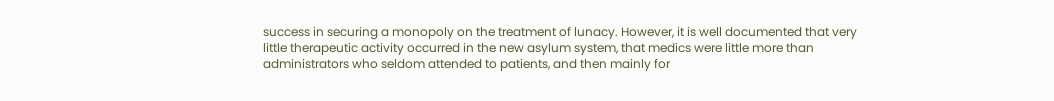success in securing a monopoly on the treatment of lunacy. However, it is well documented that very little therapeutic activity occurred in the new asylum system, that medics were little more than administrators who seldom attended to patients, and then mainly for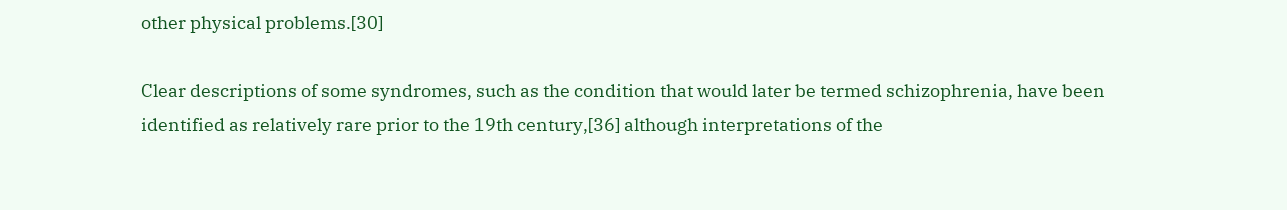other physical problems.[30]

Clear descriptions of some syndromes, such as the condition that would later be termed schizophrenia, have been identified as relatively rare prior to the 19th century,[36] although interpretations of the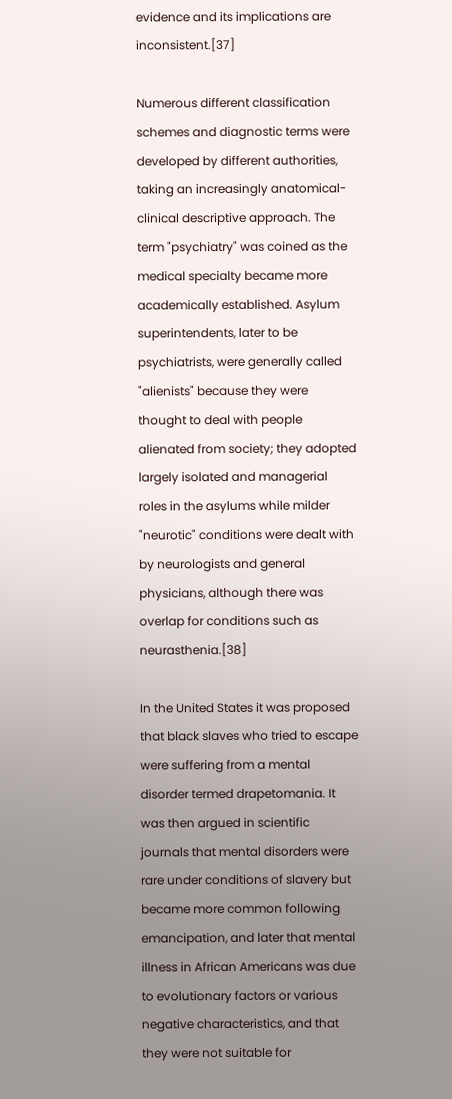evidence and its implications are inconsistent.[37]

Numerous different classification schemes and diagnostic terms were developed by different authorities, taking an increasingly anatomical-clinical descriptive approach. The term "psychiatry" was coined as the medical specialty became more academically established. Asylum superintendents, later to be psychiatrists, were generally called "alienists" because they were thought to deal with people alienated from society; they adopted largely isolated and managerial roles in the asylums while milder "neurotic" conditions were dealt with by neurologists and general physicians, although there was overlap for conditions such as neurasthenia.[38]

In the United States it was proposed that black slaves who tried to escape were suffering from a mental disorder termed drapetomania. It was then argued in scientific journals that mental disorders were rare under conditions of slavery but became more common following emancipation, and later that mental illness in African Americans was due to evolutionary factors or various negative characteristics, and that they were not suitable for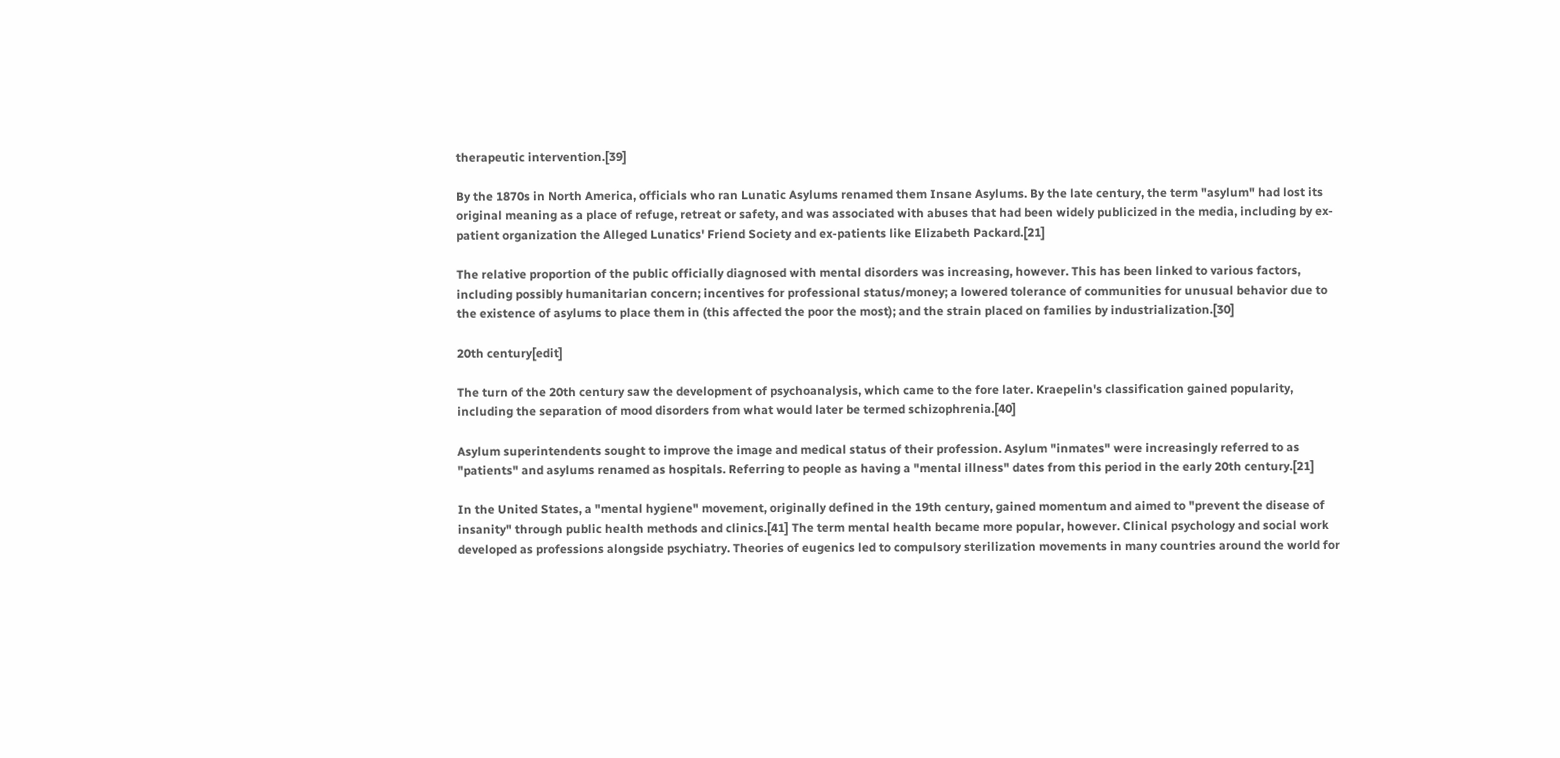therapeutic intervention.[39]

By the 1870s in North America, officials who ran Lunatic Asylums renamed them Insane Asylums. By the late century, the term "asylum" had lost its original meaning as a place of refuge, retreat or safety, and was associated with abuses that had been widely publicized in the media, including by ex-patient organization the Alleged Lunatics' Friend Society and ex-patients like Elizabeth Packard.[21]

The relative proportion of the public officially diagnosed with mental disorders was increasing, however. This has been linked to various factors, including possibly humanitarian concern; incentives for professional status/money; a lowered tolerance of communities for unusual behavior due to the existence of asylums to place them in (this affected the poor the most); and the strain placed on families by industrialization.[30]

20th century[edit]

The turn of the 20th century saw the development of psychoanalysis, which came to the fore later. Kraepelin's classification gained popularity, including the separation of mood disorders from what would later be termed schizophrenia.[40]

Asylum superintendents sought to improve the image and medical status of their profession. Asylum "inmates" were increasingly referred to as "patients" and asylums renamed as hospitals. Referring to people as having a "mental illness" dates from this period in the early 20th century.[21]

In the United States, a "mental hygiene" movement, originally defined in the 19th century, gained momentum and aimed to "prevent the disease of insanity" through public health methods and clinics.[41] The term mental health became more popular, however. Clinical psychology and social work developed as professions alongside psychiatry. Theories of eugenics led to compulsory sterilization movements in many countries around the world for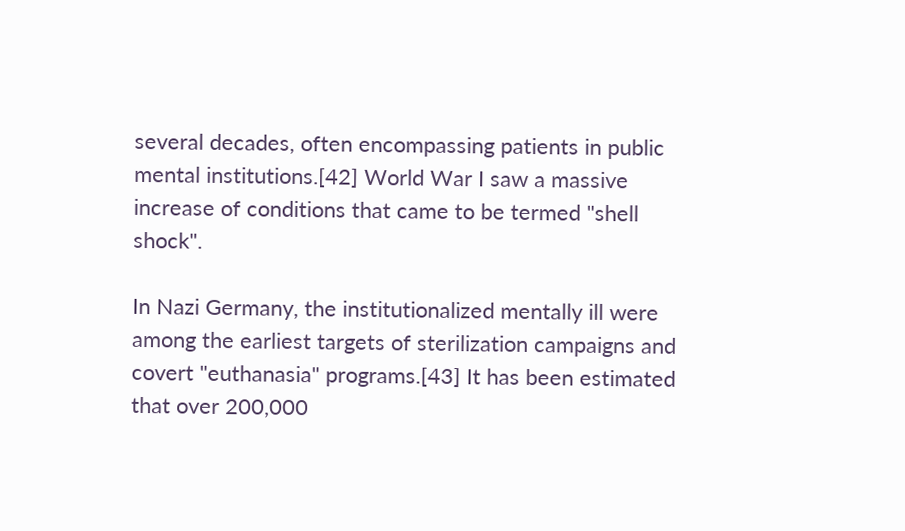several decades, often encompassing patients in public mental institutions.[42] World War I saw a massive increase of conditions that came to be termed "shell shock".

In Nazi Germany, the institutionalized mentally ill were among the earliest targets of sterilization campaigns and covert "euthanasia" programs.[43] It has been estimated that over 200,000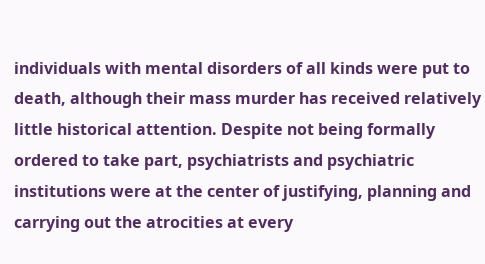individuals with mental disorders of all kinds were put to death, although their mass murder has received relatively little historical attention. Despite not being formally ordered to take part, psychiatrists and psychiatric institutions were at the center of justifying, planning and carrying out the atrocities at every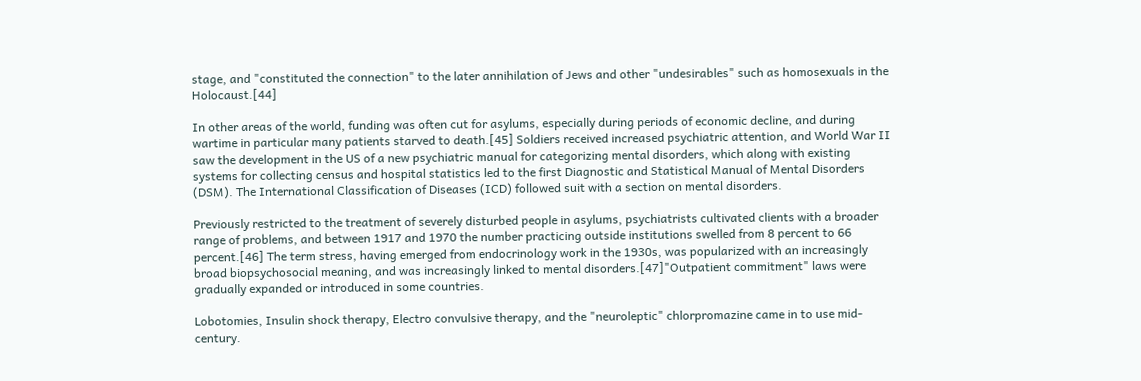stage, and "constituted the connection" to the later annihilation of Jews and other "undesirables" such as homosexuals in the Holocaust.[44]

In other areas of the world, funding was often cut for asylums, especially during periods of economic decline, and during wartime in particular many patients starved to death.[45] Soldiers received increased psychiatric attention, and World War II saw the development in the US of a new psychiatric manual for categorizing mental disorders, which along with existing systems for collecting census and hospital statistics led to the first Diagnostic and Statistical Manual of Mental Disorders (DSM). The International Classification of Diseases (ICD) followed suit with a section on mental disorders.

Previously restricted to the treatment of severely disturbed people in asylums, psychiatrists cultivated clients with a broader range of problems, and between 1917 and 1970 the number practicing outside institutions swelled from 8 percent to 66 percent.[46] The term stress, having emerged from endocrinology work in the 1930s, was popularized with an increasingly broad biopsychosocial meaning, and was increasingly linked to mental disorders.[47]"Outpatient commitment" laws were gradually expanded or introduced in some countries.

Lobotomies, Insulin shock therapy, Electro convulsive therapy, and the "neuroleptic" chlorpromazine came in to use mid-century.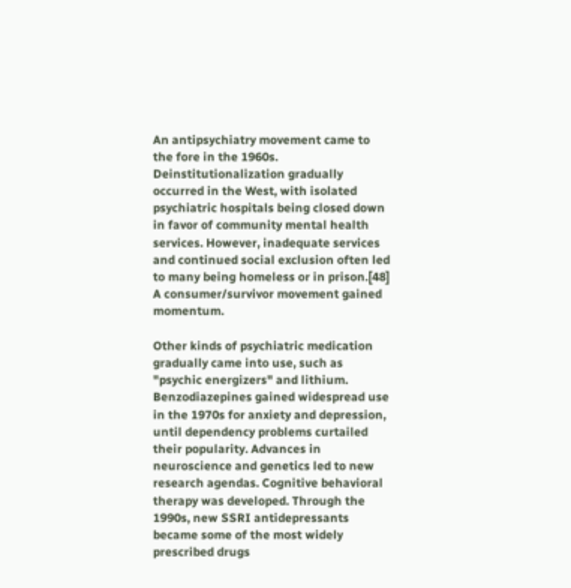An antipsychiatry movement came to the fore in the 1960s. Deinstitutionalization gradually occurred in the West, with isolated psychiatric hospitals being closed down in favor of community mental health services. However, inadequate services and continued social exclusion often led to many being homeless or in prison.[48] A consumer/survivor movement gained momentum.

Other kinds of psychiatric medication gradually came into use, such as "psychic energizers" and lithium. Benzodiazepines gained widespread use in the 1970s for anxiety and depression, until dependency problems curtailed their popularity. Advances in neuroscience and genetics led to new research agendas. Cognitive behavioral therapy was developed. Through the 1990s, new SSRI antidepressants became some of the most widely prescribed drugs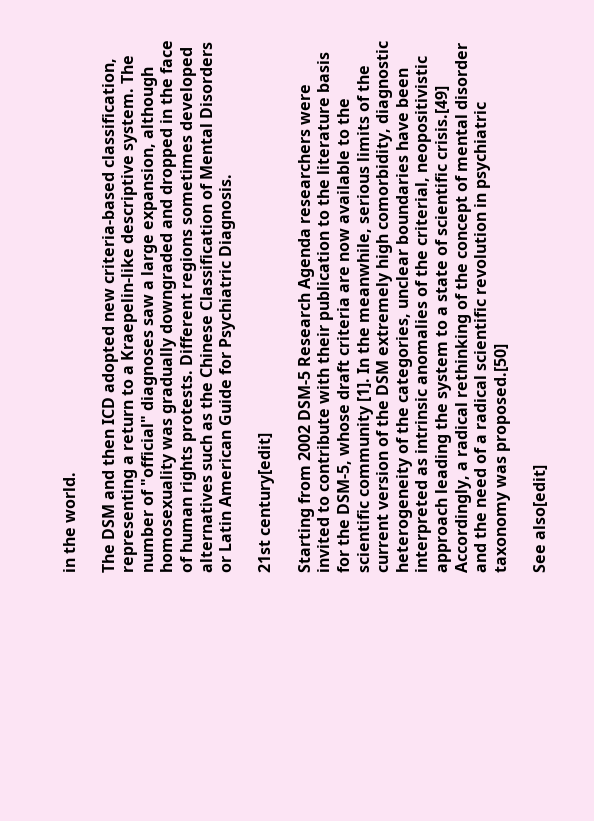in the world.

The DSM and then ICD adopted new criteria-based classification, representing a return to a Kraepelin-like descriptive system. The number of "official" diagnoses saw a large expansion, although homosexuality was gradually downgraded and dropped in the face of human rights protests. Different regions sometimes developed alternatives such as the Chinese Classification of Mental Disorders or Latin American Guide for Psychiatric Diagnosis.

21st century[edit]

Starting from 2002 DSM-5 Research Agenda researchers were invited to contribute with their publication to the literature basis for the DSM-5, whose draft criteria are now available to the scientific community [1]. In the meanwhile, serious limits of the current version of the DSM extremely high comorbidity, diagnostic heterogeneity of the categories, unclear boundaries have been interpreted as intrinsic anomalies of the criterial, neopositivistic approach leading the system to a state of scientific crisis.[49] Accordingly, a radical rethinking of the concept of mental disorder and the need of a radical scientific revolution in psychiatric taxonomy was proposed.[50]

See also[edit]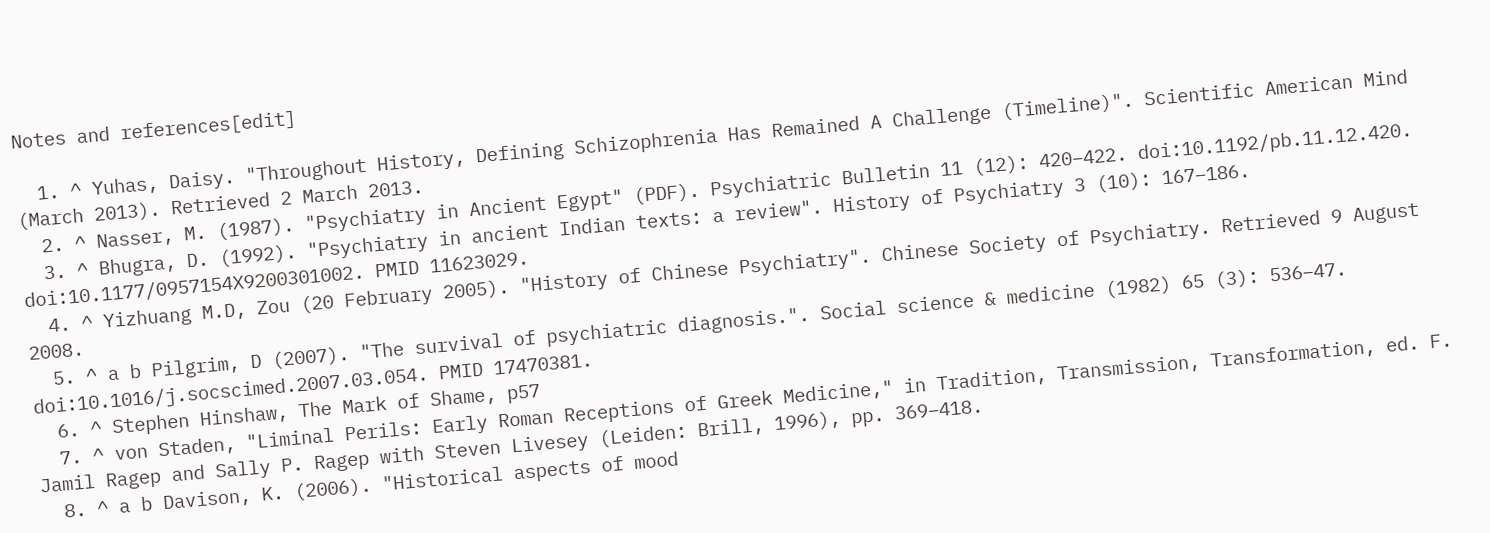Notes and references[edit]

  1. ^ Yuhas, Daisy. "Throughout History, Defining Schizophrenia Has Remained A Challenge (Timeline)". Scientific American Mind (March 2013). Retrieved 2 March 2013.
  2. ^ Nasser, M. (1987). "Psychiatry in Ancient Egypt" (PDF). Psychiatric Bulletin 11 (12): 420–422. doi:10.1192/pb.11.12.420.
  3. ^ Bhugra, D. (1992). "Psychiatry in ancient Indian texts: a review". History of Psychiatry 3 (10): 167–186. doi:10.1177/0957154X9200301002. PMID 11623029.
  4. ^ Yizhuang M.D, Zou (20 February 2005). "History of Chinese Psychiatry". Chinese Society of Psychiatry. Retrieved 9 August 2008.
  5. ^ a b Pilgrim, D (2007). "The survival of psychiatric diagnosis.". Social science & medicine (1982) 65 (3): 536–47. doi:10.1016/j.socscimed.2007.03.054. PMID 17470381.
  6. ^ Stephen Hinshaw, The Mark of Shame, p57
  7. ^ von Staden, "Liminal Perils: Early Roman Receptions of Greek Medicine," in Tradition, Transmission, Transformation, ed. F. Jamil Ragep and Sally P. Ragep with Steven Livesey (Leiden: Brill, 1996), pp. 369–418.
  8. ^ a b Davison, K. (2006). "Historical aspects of mood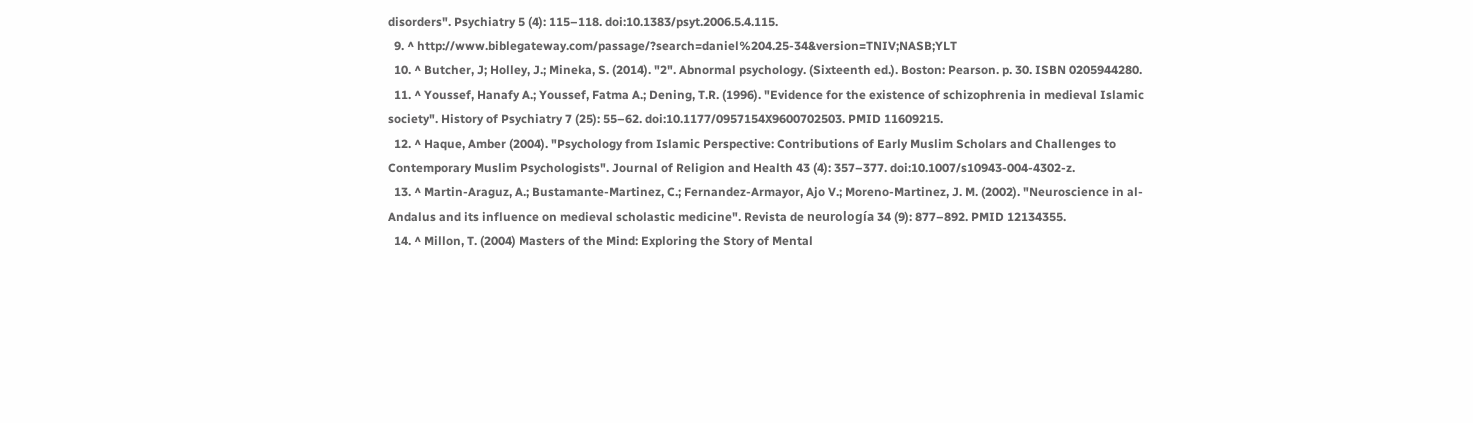disorders". Psychiatry 5 (4): 115–118. doi:10.1383/psyt.2006.5.4.115.
  9. ^ http://www.biblegateway.com/passage/?search=daniel%204.25-34&version=TNIV;NASB;YLT
  10. ^ Butcher, J; Holley, J.; Mineka, S. (2014). "2". Abnormal psychology. (Sixteenth ed.). Boston: Pearson. p. 30. ISBN 0205944280.
  11. ^ Youssef, Hanafy A.; Youssef, Fatma A.; Dening, T.R. (1996). "Evidence for the existence of schizophrenia in medieval Islamic society". History of Psychiatry 7 (25): 55–62. doi:10.1177/0957154X9600702503. PMID 11609215.
  12. ^ Haque, Amber (2004). "Psychology from Islamic Perspective: Contributions of Early Muslim Scholars and Challenges to Contemporary Muslim Psychologists". Journal of Religion and Health 43 (4): 357–377. doi:10.1007/s10943-004-4302-z.
  13. ^ Martin-Araguz, A.; Bustamante-Martinez, C.; Fernandez-Armayor, Ajo V.; Moreno-Martinez, J. M. (2002). "Neuroscience in al-Andalus and its influence on medieval scholastic medicine". Revista de neurología 34 (9): 877–892. PMID 12134355.
  14. ^ Millon, T. (2004) Masters of the Mind: Exploring the Story of Mental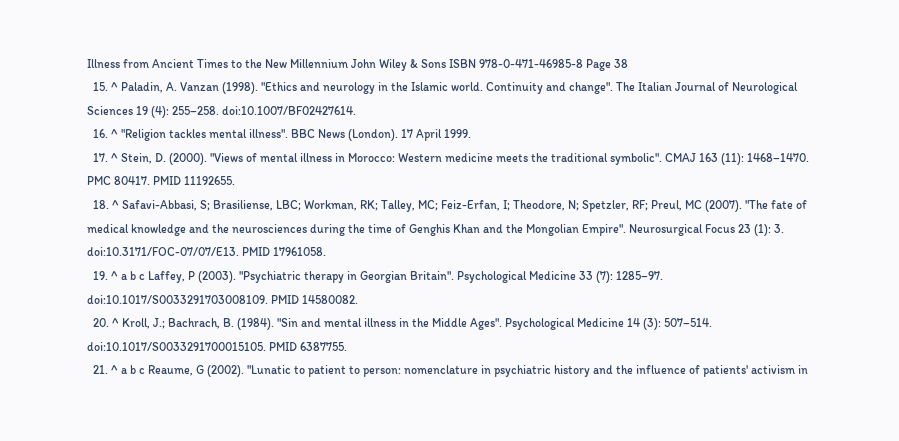Illness from Ancient Times to the New Millennium John Wiley & Sons ISBN 978-0-471-46985-8 Page 38
  15. ^ Paladin, A. Vanzan (1998). "Ethics and neurology in the Islamic world. Continuity and change". The Italian Journal of Neurological Sciences 19 (4): 255–258. doi:10.1007/BF02427614.
  16. ^ "Religion tackles mental illness". BBC News (London). 17 April 1999.
  17. ^ Stein, D. (2000). "Views of mental illness in Morocco: Western medicine meets the traditional symbolic". CMAJ 163 (11): 1468–1470. PMC 80417. PMID 11192655.
  18. ^ Safavi-Abbasi, S; Brasiliense, LBC; Workman, RK; Talley, MC; Feiz-Erfan, I; Theodore, N; Spetzler, RF; Preul, MC (2007). "The fate of medical knowledge and the neurosciences during the time of Genghis Khan and the Mongolian Empire". Neurosurgical Focus 23 (1): 3. doi:10.3171/FOC-07/07/E13. PMID 17961058.
  19. ^ a b c Laffey, P (2003). "Psychiatric therapy in Georgian Britain". Psychological Medicine 33 (7): 1285–97. doi:10.1017/S0033291703008109. PMID 14580082.
  20. ^ Kroll, J.; Bachrach, B. (1984). "Sin and mental illness in the Middle Ages". Psychological Medicine 14 (3): 507–514. doi:10.1017/S0033291700015105. PMID 6387755.
  21. ^ a b c Reaume, G (2002). "Lunatic to patient to person: nomenclature in psychiatric history and the influence of patients' activism in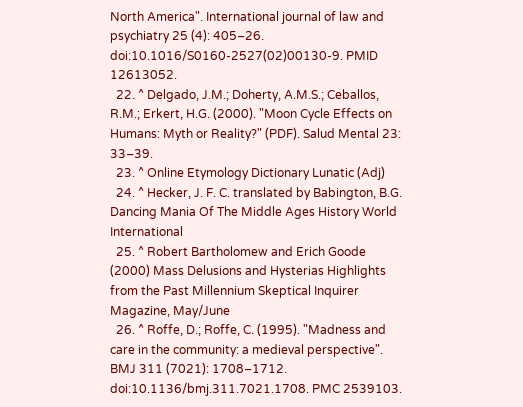North America". International journal of law and psychiatry 25 (4): 405–26. doi:10.1016/S0160-2527(02)00130-9. PMID 12613052.
  22. ^ Delgado, J.M.; Doherty, A.M.S.; Ceballos, R.M.; Erkert, H.G. (2000). "Moon Cycle Effects on Humans: Myth or Reality?" (PDF). Salud Mental 23: 33–39.
  23. ^ Online Etymology Dictionary Lunatic (Adj)
  24. ^ Hecker, J. F. C. translated by Babington, B.G. Dancing Mania Of The Middle Ages History World International
  25. ^ Robert Bartholomew and Erich Goode (2000) Mass Delusions and Hysterias Highlights from the Past Millennium Skeptical Inquirer Magazine, May/June
  26. ^ Roffe, D.; Roffe, C. (1995). "Madness and care in the community: a medieval perspective". BMJ 311 (7021): 1708–1712. doi:10.1136/bmj.311.7021.1708. PMC 2539103.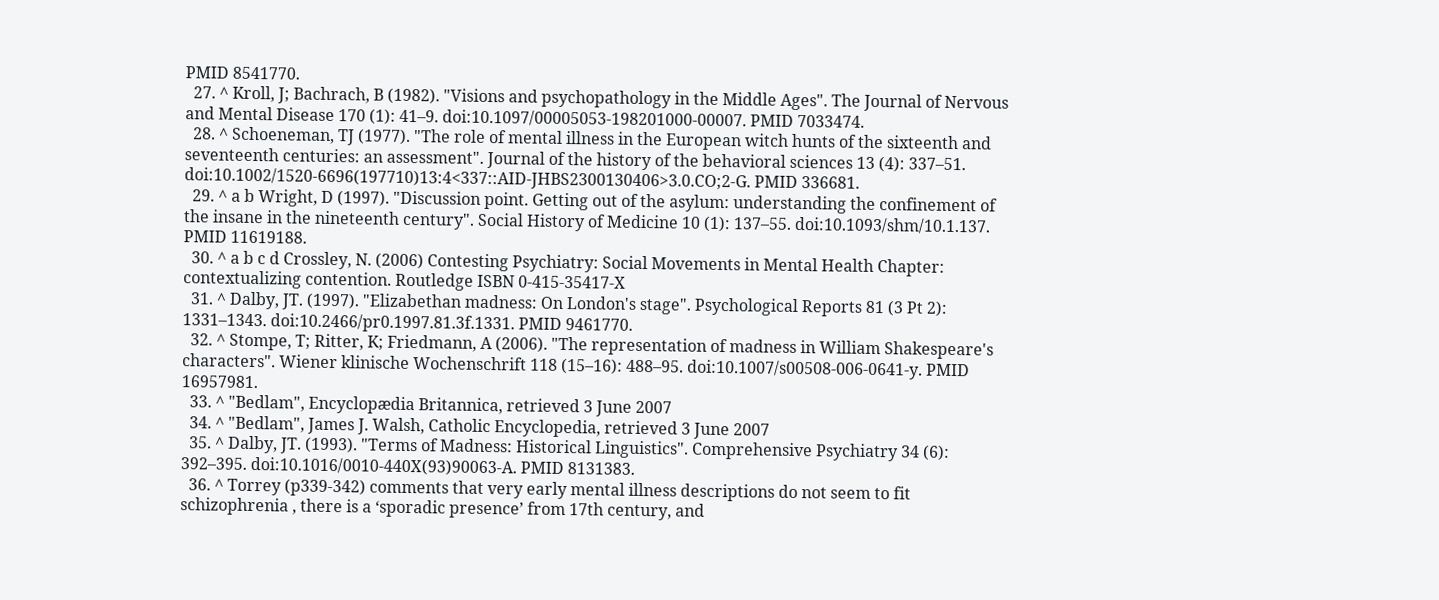PMID 8541770.
  27. ^ Kroll, J; Bachrach, B (1982). "Visions and psychopathology in the Middle Ages". The Journal of Nervous and Mental Disease 170 (1): 41–9. doi:10.1097/00005053-198201000-00007. PMID 7033474.
  28. ^ Schoeneman, TJ (1977). "The role of mental illness in the European witch hunts of the sixteenth and seventeenth centuries: an assessment". Journal of the history of the behavioral sciences 13 (4): 337–51. doi:10.1002/1520-6696(197710)13:4<337::AID-JHBS2300130406>3.0.CO;2-G. PMID 336681.
  29. ^ a b Wright, D (1997). "Discussion point. Getting out of the asylum: understanding the confinement of the insane in the nineteenth century". Social History of Medicine 10 (1): 137–55. doi:10.1093/shm/10.1.137. PMID 11619188.
  30. ^ a b c d Crossley, N. (2006) Contesting Psychiatry: Social Movements in Mental Health Chapter: contextualizing contention. Routledge ISBN 0-415-35417-X
  31. ^ Dalby, JT. (1997). "Elizabethan madness: On London's stage". Psychological Reports 81 (3 Pt 2): 1331–1343. doi:10.2466/pr0.1997.81.3f.1331. PMID 9461770.
  32. ^ Stompe, T; Ritter, K; Friedmann, A (2006). "The representation of madness in William Shakespeare's characters". Wiener klinische Wochenschrift 118 (15–16): 488–95. doi:10.1007/s00508-006-0641-y. PMID 16957981.
  33. ^ "Bedlam", Encyclopædia Britannica, retrieved 3 June 2007
  34. ^ "Bedlam", James J. Walsh, Catholic Encyclopedia, retrieved 3 June 2007
  35. ^ Dalby, JT. (1993). "Terms of Madness: Historical Linguistics". Comprehensive Psychiatry 34 (6): 392–395. doi:10.1016/0010-440X(93)90063-A. PMID 8131383.
  36. ^ Torrey (p339-342) comments that very early mental illness descriptions do not seem to fit schizophrenia , there is a ‘sporadic presence’ from 17th century, and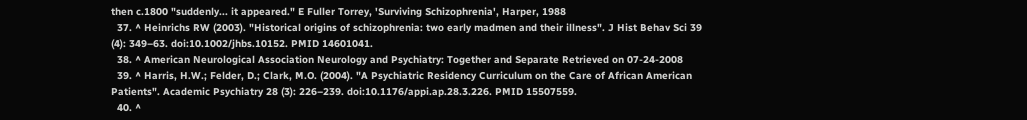then c.1800 "suddenly... it appeared." E Fuller Torrey, 'Surviving Schizophrenia', Harper, 1988
  37. ^ Heinrichs RW (2003). "Historical origins of schizophrenia: two early madmen and their illness". J Hist Behav Sci 39 (4): 349–63. doi:10.1002/jhbs.10152. PMID 14601041.
  38. ^ American Neurological Association Neurology and Psychiatry: Together and Separate Retrieved on 07-24-2008
  39. ^ Harris, H.W.; Felder, D.; Clark, M.O. (2004). "A Psychiatric Residency Curriculum on the Care of African American Patients". Academic Psychiatry 28 (3): 226–239. doi:10.1176/appi.ap.28.3.226. PMID 15507559.
  40. ^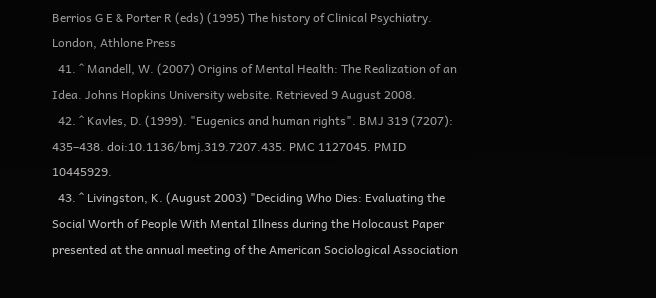Berrios G E & Porter R (eds) (1995) The history of Clinical Psychiatry. London, Athlone Press
  41. ^ Mandell, W. (2007) Origins of Mental Health: The Realization of an Idea. Johns Hopkins University website. Retrieved 9 August 2008.
  42. ^ Kavles, D. (1999). "Eugenics and human rights". BMJ 319 (7207): 435–438. doi:10.1136/bmj.319.7207.435. PMC 1127045. PMID 10445929.
  43. ^ Livingston, K. (August 2003) "Deciding Who Dies: Evaluating the Social Worth of People With Mental Illness during the Holocaust Paper presented at the annual meeting of the American Sociological Association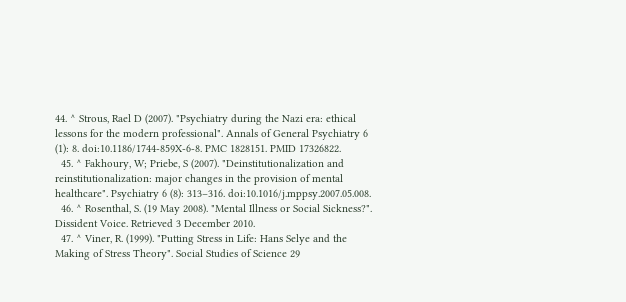44. ^ Strous, Rael D (2007). "Psychiatry during the Nazi era: ethical lessons for the modern professional". Annals of General Psychiatry 6 (1): 8. doi:10.1186/1744-859X-6-8. PMC 1828151. PMID 17326822.
  45. ^ Fakhoury, W; Priebe, S (2007). "Deinstitutionalization and reinstitutionalization: major changes in the provision of mental healthcare". Psychiatry 6 (8): 313–316. doi:10.1016/j.mppsy.2007.05.008.
  46. ^ Rosenthal, S. (19 May 2008). "Mental Illness or Social Sickness?". Dissident Voice. Retrieved 3 December 2010.
  47. ^ Viner, R. (1999). "Putting Stress in Life: Hans Selye and the Making of Stress Theory". Social Studies of Science 29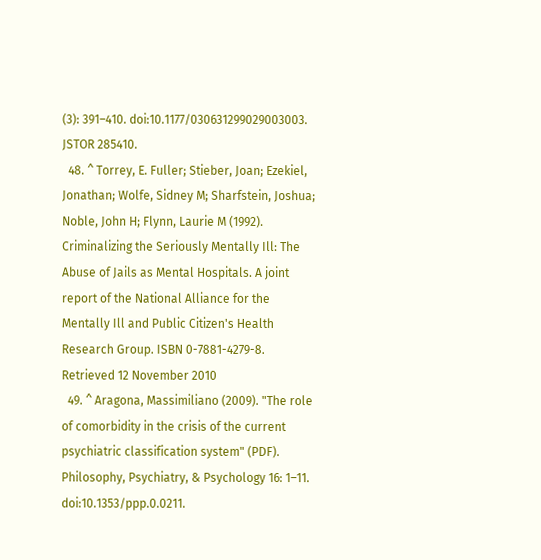(3): 391–410. doi:10.1177/030631299029003003. JSTOR 285410.
  48. ^ Torrey, E. Fuller; Stieber, Joan; Ezekiel, Jonathan; Wolfe, Sidney M; Sharfstein, Joshua; Noble, John H; Flynn, Laurie M (1992). Criminalizing the Seriously Mentally Ill: The Abuse of Jails as Mental Hospitals. A joint report of the National Alliance for the Mentally Ill and Public Citizen's Health Research Group. ISBN 0-7881-4279-8. Retrieved 12 November 2010
  49. ^ Aragona, Massimiliano (2009). "The role of comorbidity in the crisis of the current psychiatric classification system" (PDF). Philosophy, Psychiatry, & Psychology 16: 1–11. doi:10.1353/ppp.0.0211.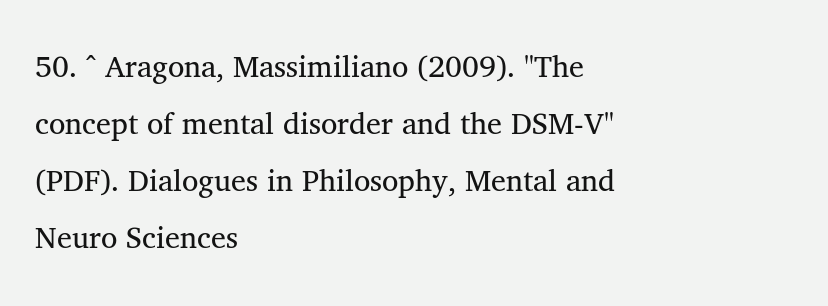50. ^ Aragona, Massimiliano (2009). "The concept of mental disorder and the DSM-V" (PDF). Dialogues in Philosophy, Mental and Neuro Sciences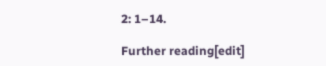2: 1–14.

Further reading[edit]